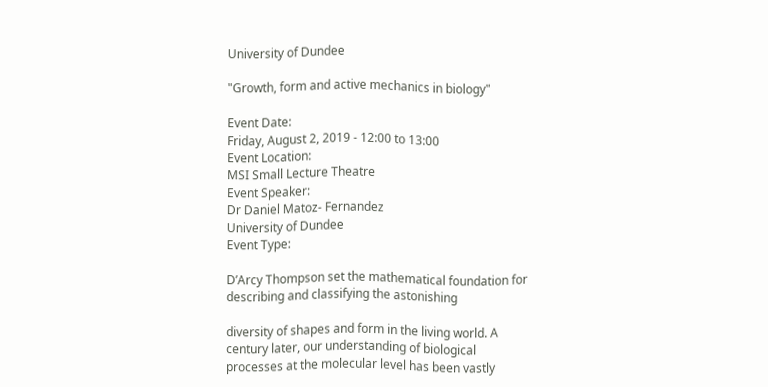University of Dundee

"Growth, form and active mechanics in biology"

Event Date:
Friday, August 2, 2019 - 12:00 to 13:00
Event Location:
MSI Small Lecture Theatre
Event Speaker:
Dr Daniel Matoz- Fernandez
University of Dundee
Event Type:

D’Arcy Thompson set the mathematical foundation for describing and classifying the astonishing

diversity of shapes and form in the living world. A century later, our understanding of biological processes at the molecular level has been vastly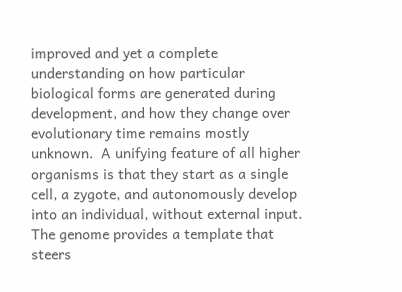improved and yet a complete understanding on how particular biological forms are generated during development, and how they change over evolutionary time remains mostly unknown.  A unifying feature of all higher organisms is that they start as a single cell, a zygote, and autonomously develop into an individual, without external input. The genome provides a template that steers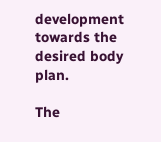development towards the desired body plan.

The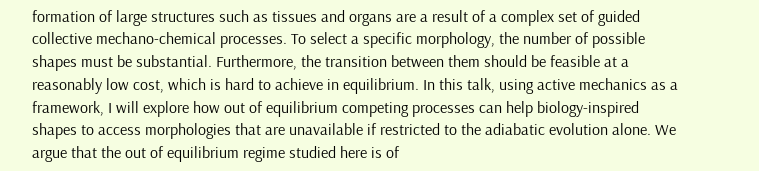formation of large structures such as tissues and organs are a result of a complex set of guided collective mechano-chemical processes. To select a specific morphology, the number of possible shapes must be substantial. Furthermore, the transition between them should be feasible at a reasonably low cost, which is hard to achieve in equilibrium. In this talk, using active mechanics as a framework, I will explore how out of equilibrium competing processes can help biology-inspired shapes to access morphologies that are unavailable if restricted to the adiabatic evolution alone. We argue that the out of equilibrium regime studied here is of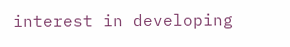interest in developing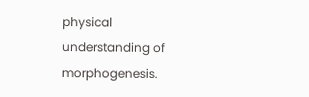physical understanding of morphogenesis.